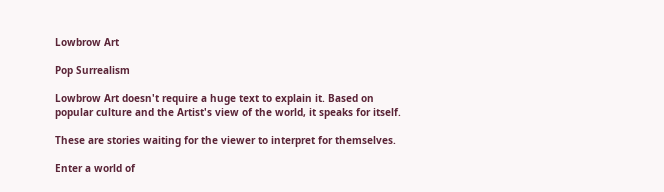Lowbrow Art

Pop Surrealism

Lowbrow Art doesn't require a huge text to explain it. Based on popular culture and the Artist's view of the world, it speaks for itself.

These are stories waiting for the viewer to interpret for themselves.

Enter a world of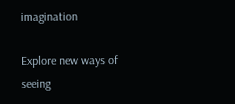imagination

Explore new ways of seeing